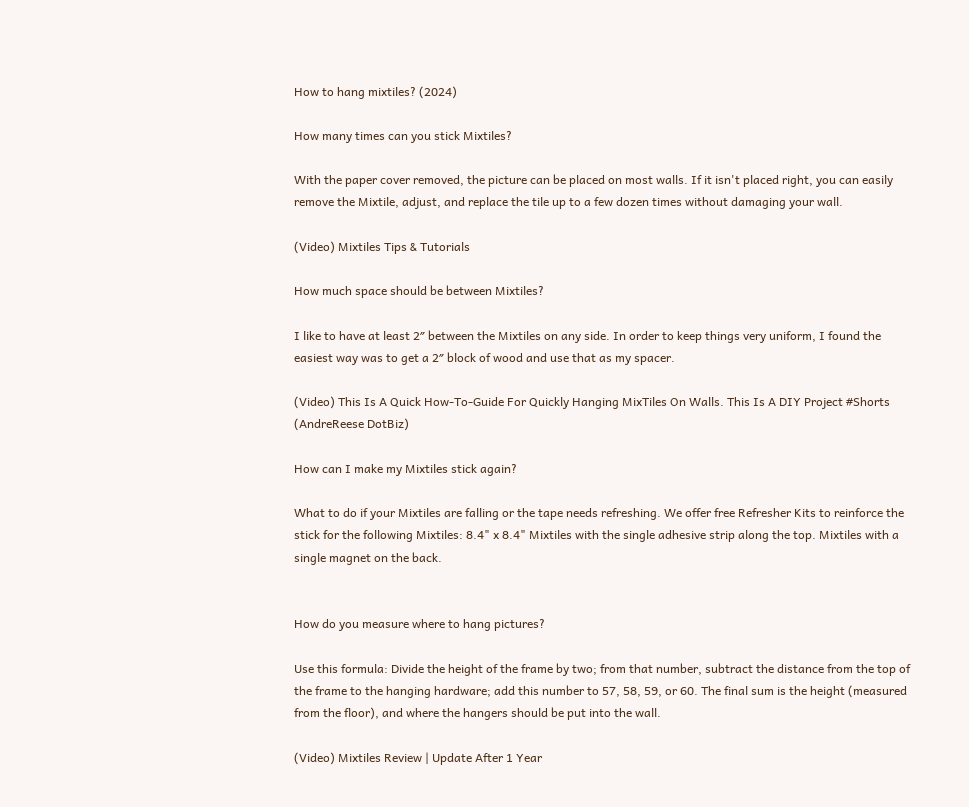How to hang mixtiles? (2024)

How many times can you stick Mixtiles?

With the paper cover removed, the picture can be placed on most walls. If it isn't placed right, you can easily remove the Mixtile, adjust, and replace the tile up to a few dozen times without damaging your wall.

(Video) Mixtiles Tips & Tutorials

How much space should be between Mixtiles?

I like to have at least 2″ between the Mixtiles on any side. In order to keep things very uniform, I found the easiest way was to get a 2″ block of wood and use that as my spacer.

(Video) This Is A Quick How-To-Guide For Quickly Hanging MixTiles On Walls. This Is A DIY Project #Shorts
(AndreReese DotBiz)

How can I make my Mixtiles stick again?

What to do if your Mixtiles are falling or the tape needs refreshing. We offer free Refresher Kits to reinforce the stick for the following Mixtiles: 8.4" x 8.4" Mixtiles with the single adhesive strip along the top. Mixtiles with a single magnet on the back.


How do you measure where to hang pictures?

Use this formula: Divide the height of the frame by two; from that number, subtract the distance from the top of the frame to the hanging hardware; add this number to 57, 58, 59, or 60. The final sum is the height (measured from the floor), and where the hangers should be put into the wall.

(Video) Mixtiles Review | Update After 1 Year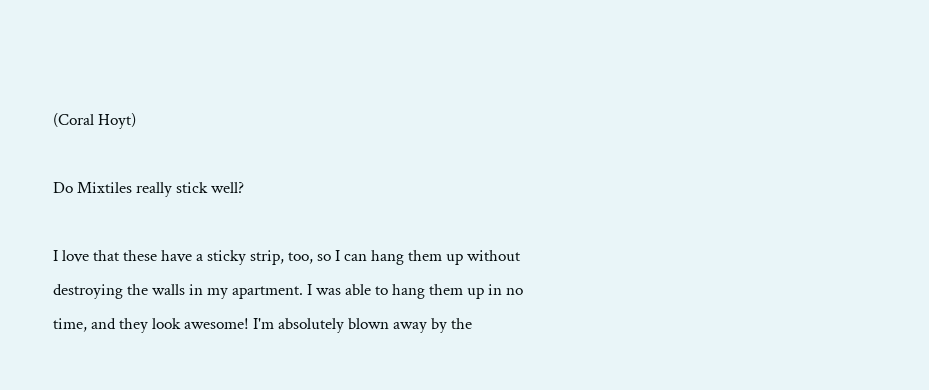(Coral Hoyt)

Do Mixtiles really stick well?

I love that these have a sticky strip, too, so I can hang them up without destroying the walls in my apartment. I was able to hang them up in no time, and they look awesome! I'm absolutely blown away by the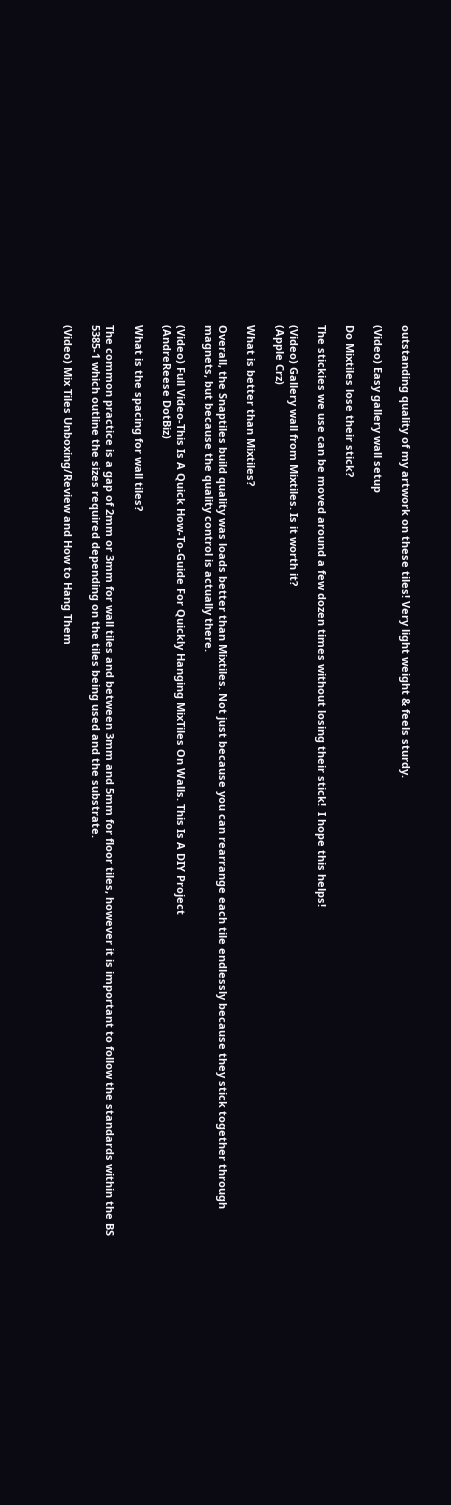outstanding quality of my artwork on these tiles! Very light weight & feels sturdy.

(Video) Easy gallery wall setup

Do Mixtiles lose their stick?

The stickies we use can be moved around a few dozen times without losing their stick!  I hope this helps!

(Video) Gallery wall from Mixtiles. Is it worth it?
(Apple Crz)

What is better than Mixtiles?

Overall, the Snaptiles build quality was loads better than Mixtiles. Not just because you can rearrange each tile endlessly because they stick together through magnets, but because the quality control is actually there.

(Video) Full Video-This Is A Quick How-To-Guide For Quickly Hanging MixTiles On Walls. This Is A DIY Project
(AndreReese DotBiz)

What is the spacing for wall tiles?

The common practice is a gap of 2mm or 3mm for wall tiles and between 3mm and 5mm for floor tiles, however it is important to follow the standards within the BS 5385-1 which outline the sizes required depending on the tiles being used and the substrate.

(Video) Mix Tiles Unboxing/Review and How to Hang Them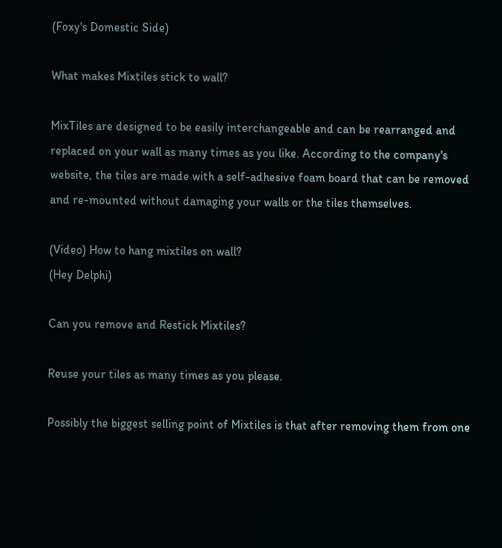(Foxy's Domestic Side)

What makes Mixtiles stick to wall?

MixTiles are designed to be easily interchangeable and can be rearranged and replaced on your wall as many times as you like. According to the company's website, the tiles are made with a self-adhesive foam board that can be removed and re-mounted without damaging your walls or the tiles themselves.

(Video) How to hang mixtiles on wall?
(Hey Delphi)

Can you remove and Restick Mixtiles?

Reuse your tiles as many times as you please.

Possibly the biggest selling point of Mixtiles is that after removing them from one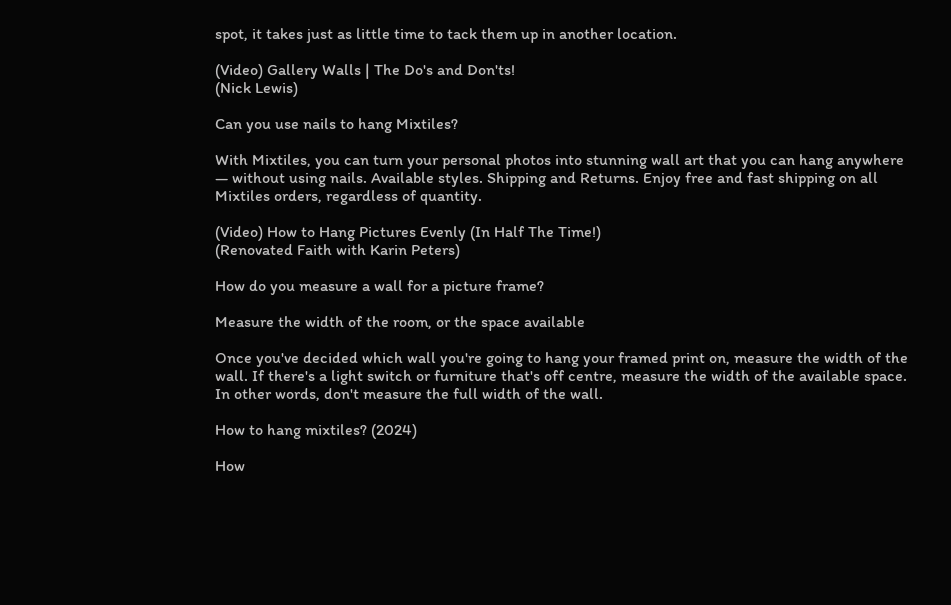spot, it takes just as little time to tack them up in another location.

(Video) Gallery Walls | The Do's and Don'ts!
(Nick Lewis)

Can you use nails to hang Mixtiles?

With Mixtiles, you can turn your personal photos into stunning wall art that you can hang anywhere — without using nails. Available styles. Shipping and Returns. Enjoy free and fast shipping on all Mixtiles orders, regardless of quantity.

(Video) How to Hang Pictures Evenly (In Half The Time!)
(Renovated Faith with Karin Peters)

How do you measure a wall for a picture frame?

Measure the width of the room, or the space available

Once you've decided which wall you're going to hang your framed print on, measure the width of the wall. If there's a light switch or furniture that's off centre, measure the width of the available space. In other words, don't measure the full width of the wall.

How to hang mixtiles? (2024)

How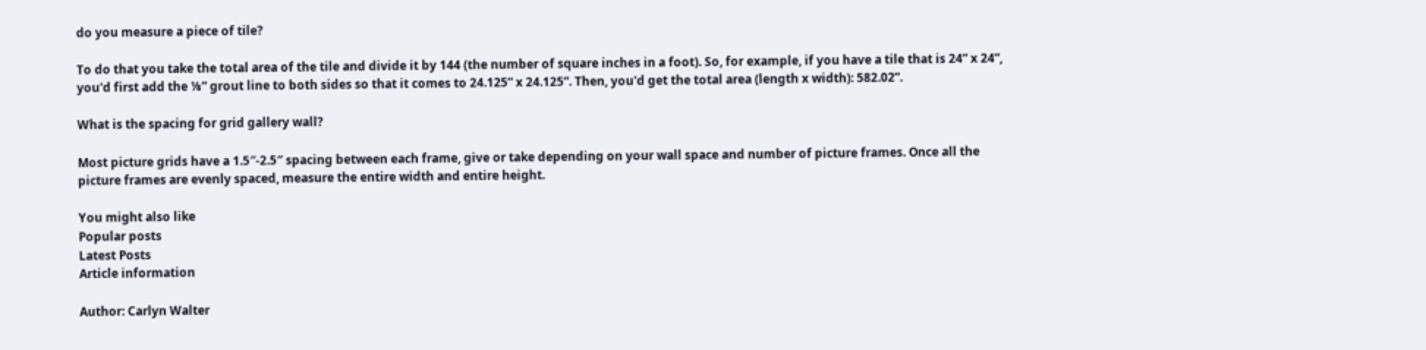do you measure a piece of tile?

To do that you take the total area of the tile and divide it by 144 (the number of square inches in a foot). So, for example, if you have a tile that is 24” x 24”, you'd first add the ⅛” grout line to both sides so that it comes to 24.125” x 24.125”. Then, you'd get the total area (length x width): 582.02”.

What is the spacing for grid gallery wall?

Most picture grids have a 1.5″-2.5″ spacing between each frame, give or take depending on your wall space and number of picture frames. Once all the picture frames are evenly spaced, measure the entire width and entire height.

You might also like
Popular posts
Latest Posts
Article information

Author: Carlyn Walter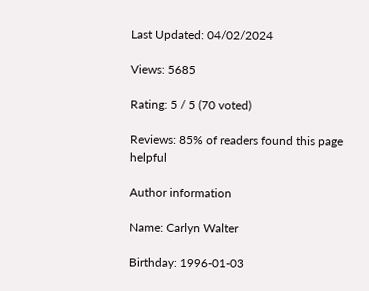Last Updated: 04/02/2024

Views: 5685

Rating: 5 / 5 (70 voted)

Reviews: 85% of readers found this page helpful

Author information

Name: Carlyn Walter

Birthday: 1996-01-03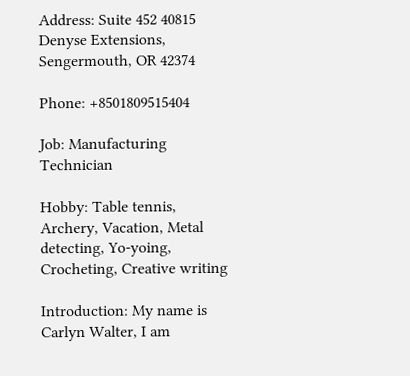Address: Suite 452 40815 Denyse Extensions, Sengermouth, OR 42374

Phone: +8501809515404

Job: Manufacturing Technician

Hobby: Table tennis, Archery, Vacation, Metal detecting, Yo-yoing, Crocheting, Creative writing

Introduction: My name is Carlyn Walter, I am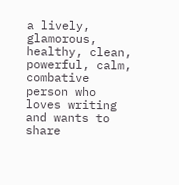a lively, glamorous, healthy, clean, powerful, calm, combative person who loves writing and wants to share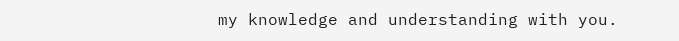my knowledge and understanding with you.